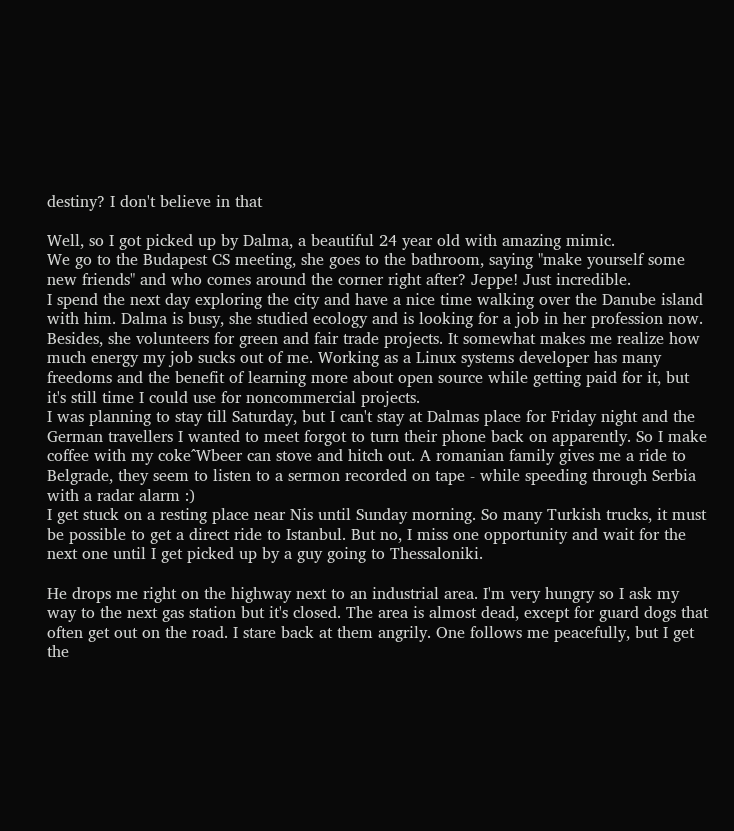destiny? I don't believe in that

Well, so I got picked up by Dalma, a beautiful 24 year old with amazing mimic.
We go to the Budapest CS meeting, she goes to the bathroom, saying "make yourself some new friends" and who comes around the corner right after? Jeppe! Just incredible.
I spend the next day exploring the city and have a nice time walking over the Danube island with him. Dalma is busy, she studied ecology and is looking for a job in her profession now. Besides, she volunteers for green and fair trade projects. It somewhat makes me realize how much energy my job sucks out of me. Working as a Linux systems developer has many freedoms and the benefit of learning more about open source while getting paid for it, but it's still time I could use for noncommercial projects.
I was planning to stay till Saturday, but I can't stay at Dalmas place for Friday night and the German travellers I wanted to meet forgot to turn their phone back on apparently. So I make coffee with my coke^Wbeer can stove and hitch out. A romanian family gives me a ride to Belgrade, they seem to listen to a sermon recorded on tape - while speeding through Serbia with a radar alarm :)
I get stuck on a resting place near Nis until Sunday morning. So many Turkish trucks, it must be possible to get a direct ride to Istanbul. But no, I miss one opportunity and wait for the next one until I get picked up by a guy going to Thessaloniki.

He drops me right on the highway next to an industrial area. I'm very hungry so I ask my way to the next gas station but it's closed. The area is almost dead, except for guard dogs that often get out on the road. I stare back at them angrily. One follows me peacefully, but I get the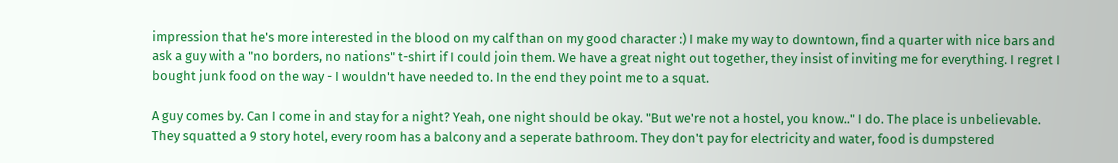impression that he's more interested in the blood on my calf than on my good character :) I make my way to downtown, find a quarter with nice bars and ask a guy with a "no borders, no nations" t-shirt if I could join them. We have a great night out together, they insist of inviting me for everything. I regret I bought junk food on the way - I wouldn't have needed to. In the end they point me to a squat.

A guy comes by. Can I come in and stay for a night? Yeah, one night should be okay. "But we're not a hostel, you know.." I do. The place is unbelievable. They squatted a 9 story hotel, every room has a balcony and a seperate bathroom. They don't pay for electricity and water, food is dumpstered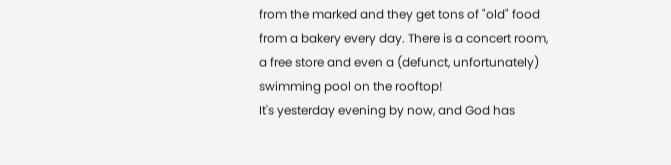from the marked and they get tons of "old" food from a bakery every day. There is a concert room, a free store and even a (defunct, unfortunately) swimming pool on the rooftop!
It's yesterday evening by now, and God has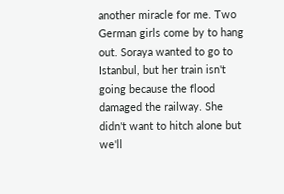another miracle for me. Two German girls come by to hang out. Soraya wanted to go to Istanbul, but her train isn't going because the flood damaged the railway. She didn't want to hitch alone but we'll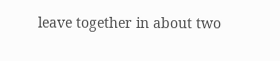leave together in about two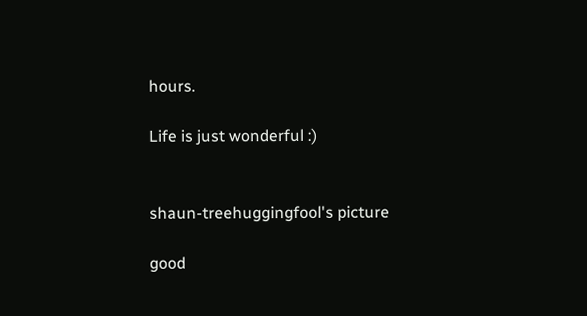hours.

Life is just wonderful :)


shaun-treehuggingfool's picture

good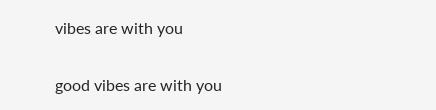vibes are with you

good vibes are with you